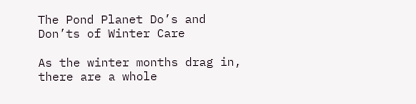The Pond Planet Do’s and Don’ts of Winter Care

As the winter months drag in, there are a whole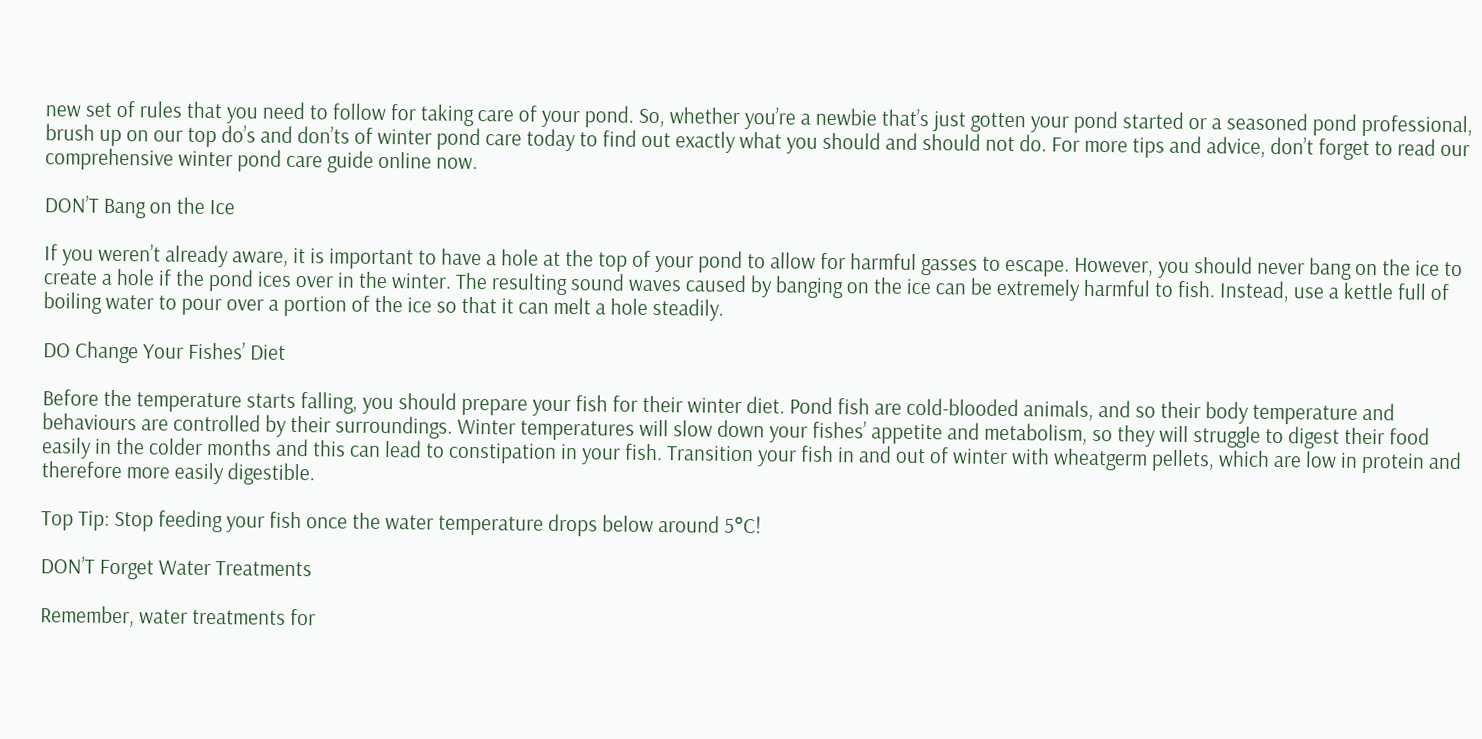new set of rules that you need to follow for taking care of your pond. So, whether you’re a newbie that’s just gotten your pond started or a seasoned pond professional, brush up on our top do’s and don’ts of winter pond care today to find out exactly what you should and should not do. For more tips and advice, don’t forget to read our comprehensive winter pond care guide online now.

DON’T Bang on the Ice

If you weren’t already aware, it is important to have a hole at the top of your pond to allow for harmful gasses to escape. However, you should never bang on the ice to create a hole if the pond ices over in the winter. The resulting sound waves caused by banging on the ice can be extremely harmful to fish. Instead, use a kettle full of boiling water to pour over a portion of the ice so that it can melt a hole steadily.

DO Change Your Fishes’ Diet

Before the temperature starts falling, you should prepare your fish for their winter diet. Pond fish are cold-blooded animals, and so their body temperature and behaviours are controlled by their surroundings. Winter temperatures will slow down your fishes’ appetite and metabolism, so they will struggle to digest their food easily in the colder months and this can lead to constipation in your fish. Transition your fish in and out of winter with wheatgerm pellets, which are low in protein and therefore more easily digestible.

Top Tip: Stop feeding your fish once the water temperature drops below around 5°C!

DON’T Forget Water Treatments

Remember, water treatments for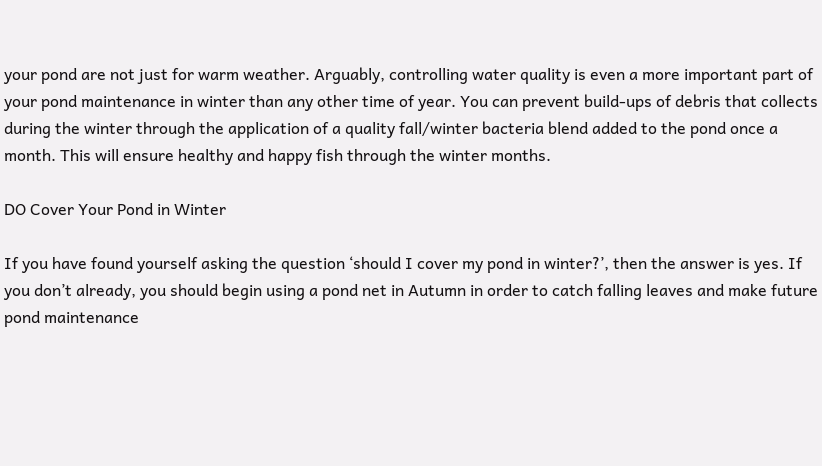your pond are not just for warm weather. Arguably, controlling water quality is even a more important part of your pond maintenance in winter than any other time of year. You can prevent build-ups of debris that collects during the winter through the application of a quality fall/winter bacteria blend added to the pond once a month. This will ensure healthy and happy fish through the winter months.

DO Cover Your Pond in Winter

If you have found yourself asking the question ‘should I cover my pond in winter?’, then the answer is yes. If you don’t already, you should begin using a pond net in Autumn in order to catch falling leaves and make future pond maintenance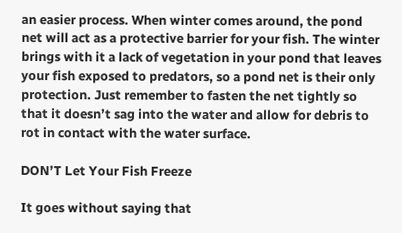an easier process. When winter comes around, the pond net will act as a protective barrier for your fish. The winter brings with it a lack of vegetation in your pond that leaves your fish exposed to predators, so a pond net is their only protection. Just remember to fasten the net tightly so that it doesn’t sag into the water and allow for debris to rot in contact with the water surface.

DON’T Let Your Fish Freeze

It goes without saying that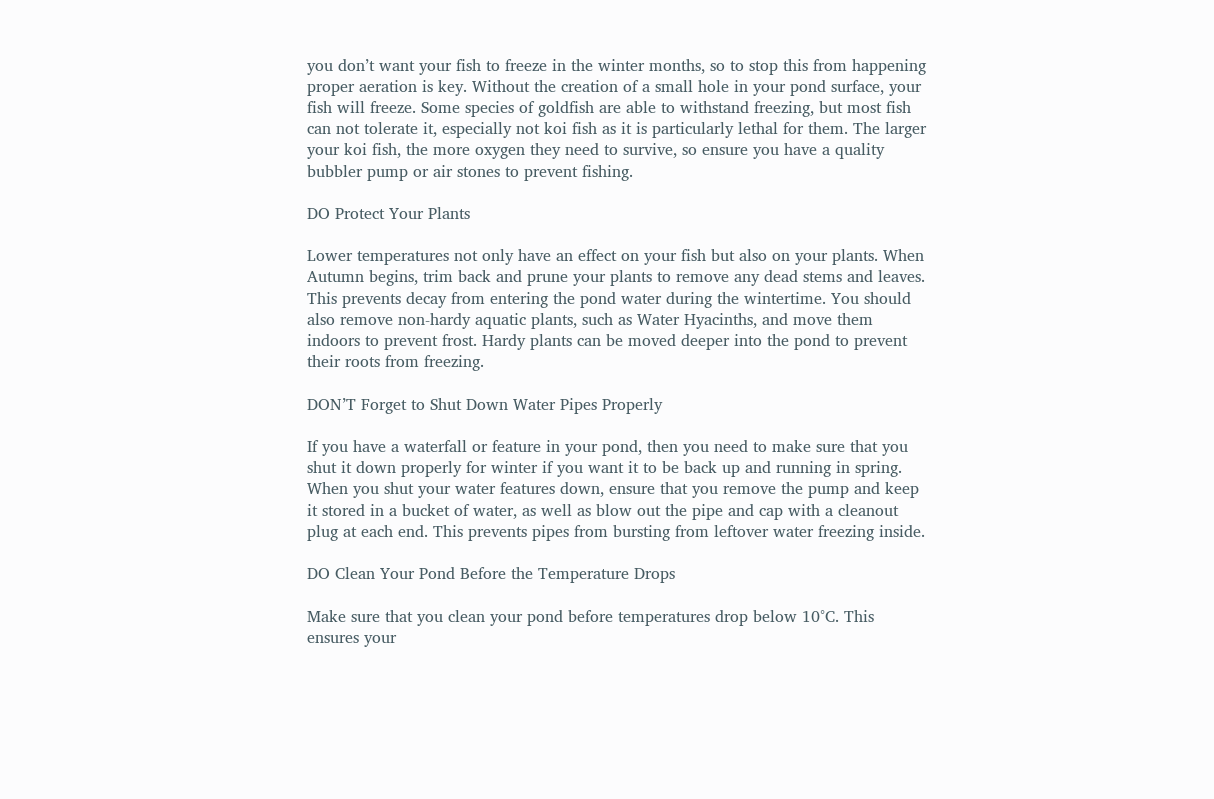you don’t want your fish to freeze in the winter months, so to stop this from happening proper aeration is key. Without the creation of a small hole in your pond surface, your fish will freeze. Some species of goldfish are able to withstand freezing, but most fish can not tolerate it, especially not koi fish as it is particularly lethal for them. The larger your koi fish, the more oxygen they need to survive, so ensure you have a quality bubbler pump or air stones to prevent fishing.

DO Protect Your Plants

Lower temperatures not only have an effect on your fish but also on your plants. When Autumn begins, trim back and prune your plants to remove any dead stems and leaves. This prevents decay from entering the pond water during the wintertime. You should also remove non-hardy aquatic plants, such as Water Hyacinths, and move them indoors to prevent frost. Hardy plants can be moved deeper into the pond to prevent their roots from freezing.

DON’T Forget to Shut Down Water Pipes Properly

If you have a waterfall or feature in your pond, then you need to make sure that you shut it down properly for winter if you want it to be back up and running in spring. When you shut your water features down, ensure that you remove the pump and keep it stored in a bucket of water, as well as blow out the pipe and cap with a cleanout plug at each end. This prevents pipes from bursting from leftover water freezing inside.

DO Clean Your Pond Before the Temperature Drops

Make sure that you clean your pond before temperatures drop below 10°C. This ensures your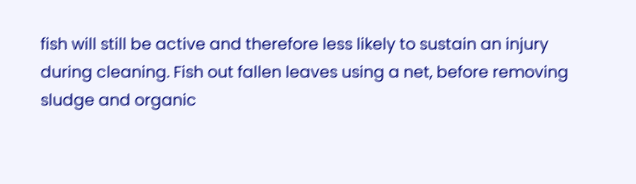fish will still be active and therefore less likely to sustain an injury during cleaning. Fish out fallen leaves using a net, before removing sludge and organic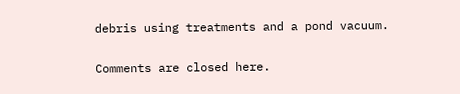debris using treatments and a pond vacuum.

Comments are closed here.